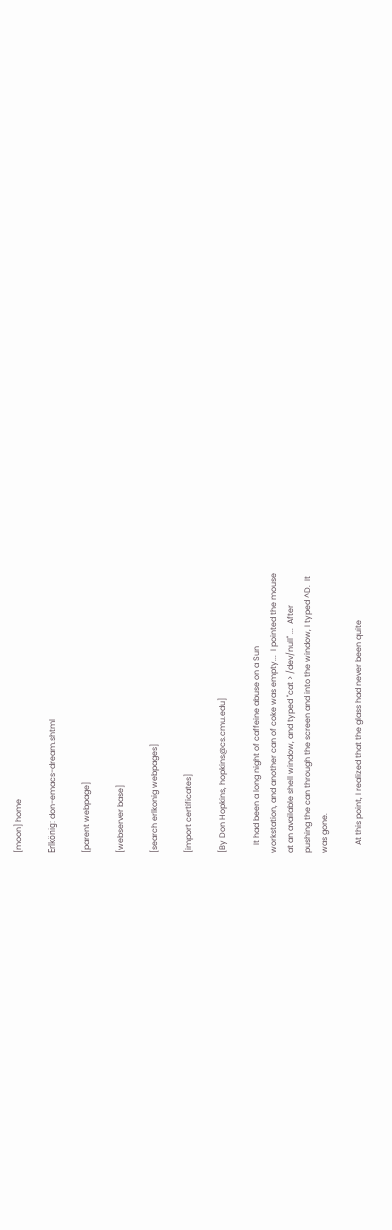[moon] home

Erlkönig: don-emacs-dream.shtml

[parent webpage]

[webserver base]

[search erlkonig webpages]

[import certificates]

[By Don Hopkins, hopkins@cs.cmu.edu]

    It had been a long night of caffeine abuse on a Sun
workstation, and another can of coke was empty...  I pointed the mouse
at an available shell window, and typed "cat > /dev/null" ...  After
pushing the can through the screen and into the window, I typed ^D.  It
was gone.

    At this point, I realized that the glass had never been quite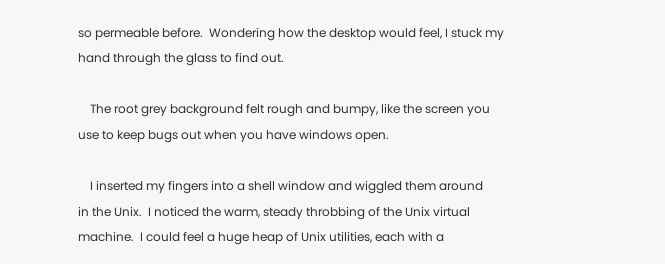so permeable before.  Wondering how the desktop would feel, I stuck my
hand through the glass to find out.

    The root grey background felt rough and bumpy, like the screen you
use to keep bugs out when you have windows open.

    I inserted my fingers into a shell window and wiggled them around
in the Unix.  I noticed the warm, steady throbbing of the Unix virtual
machine.  I could feel a huge heap of Unix utilities, each with a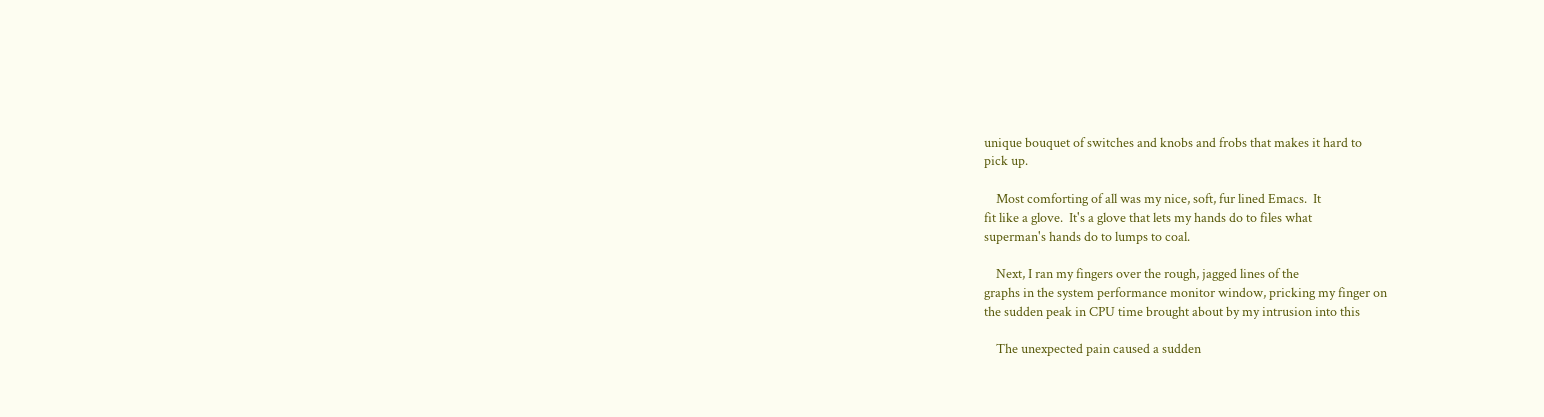unique bouquet of switches and knobs and frobs that makes it hard to
pick up.

    Most comforting of all was my nice, soft, fur lined Emacs.  It
fit like a glove.  It's a glove that lets my hands do to files what
superman's hands do to lumps to coal.

    Next, I ran my fingers over the rough, jagged lines of the
graphs in the system performance monitor window, pricking my finger on
the sudden peak in CPU time brought about by my intrusion into this

    The unexpected pain caused a sudden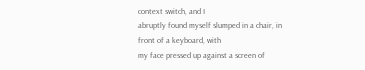context switch, and I
abruptly found myself slumped in a chair, in front of a keyboard, with
my face pressed up against a screen of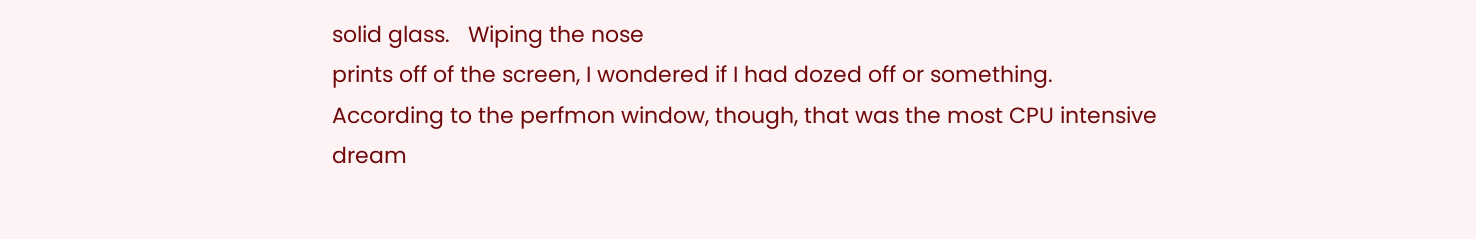solid glass.   Wiping the nose
prints off of the screen, I wondered if I had dozed off or something.
According to the perfmon window, though, that was the most CPU intensive
dream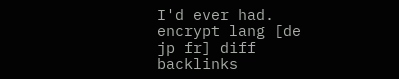I'd ever had.
encrypt lang [de jp fr] diff backlinks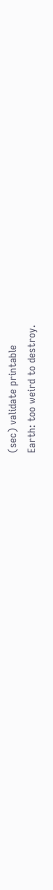(sec) validate printable
Earth: too weird to destroy.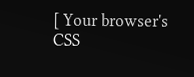[ Your browser's CSS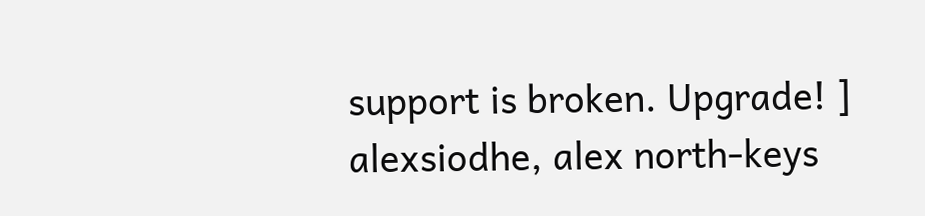support is broken. Upgrade! ]
alexsiodhe, alex north-keys